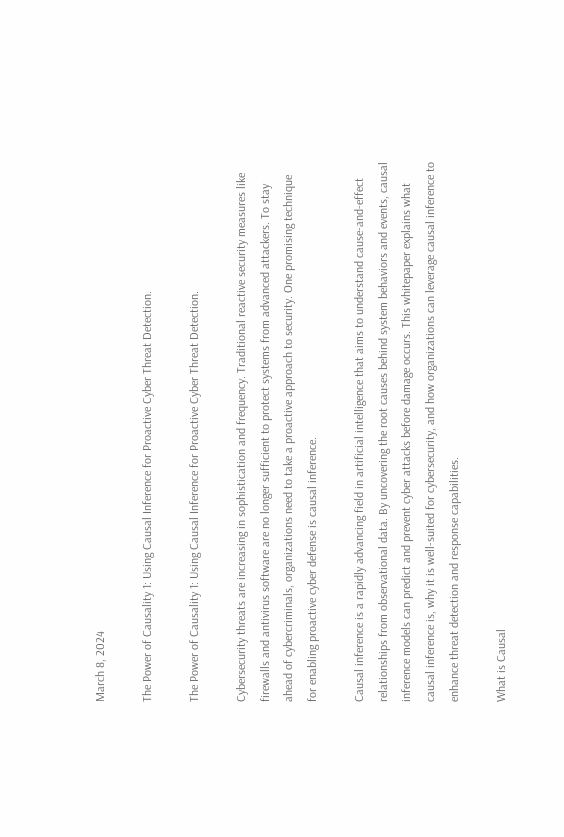March 8, 2024

The Power of Causality 1: Using Causal Inference for Proactive Cyber Threat Detection.

The Power of Causality 1: Using Causal Inference for Proactive Cyber Threat Detection.

Cybersecurity threats are increasing in sophistication and frequency. Traditional reactive security measures like firewalls and antivirus software are no longer sufficient to protect systems from advanced attackers. To stay ahead of cybercriminals, organizations need to take a proactive approach to security. One promising technique for enabling proactive cyber defense is causal inference.

Causal inference is a rapidly advancing field in artificial intelligence that aims to understand cause-and-effect relationships from observational data. By uncovering the root causes behind system behaviors and events, causal inference models can predict and prevent cyber attacks before damage occurs. This whitepaper explains what causal inference is, why it is well-suited for cybersecurity, and how organizations can leverage causal inference to enhance threat detection and response capabilities.

What is Causal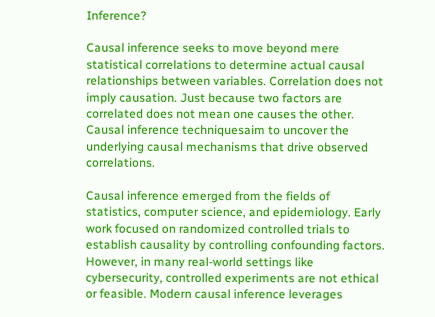Inference?

Causal inference seeks to move beyond mere statistical correlations to determine actual causal relationships between variables. Correlation does not imply causation. Just because two factors are correlated does not mean one causes the other. Causal inference techniquesaim to uncover the underlying causal mechanisms that drive observed correlations.

Causal inference emerged from the fields of statistics, computer science, and epidemiology. Early work focused on randomized controlled trials to establish causality by controlling confounding factors. However, in many real-world settings like cybersecurity, controlled experiments are not ethical or feasible. Modern causal inference leverages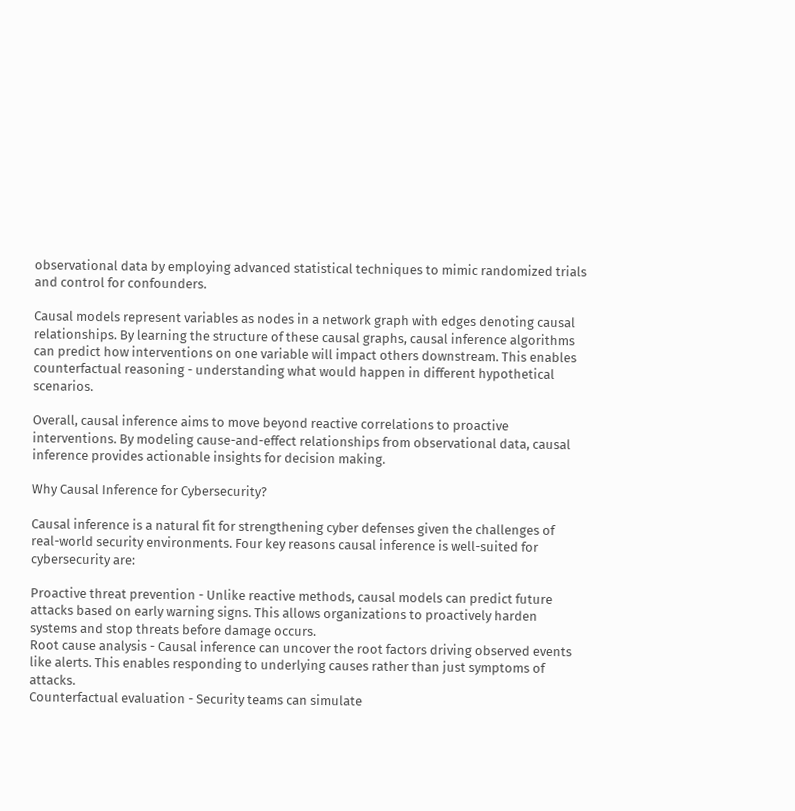observational data by employing advanced statistical techniques to mimic randomized trials and control for confounders.

Causal models represent variables as nodes in a network graph with edges denoting causal relationships. By learning the structure of these causal graphs, causal inference algorithms can predict how interventions on one variable will impact others downstream. This enables counterfactual reasoning - understanding what would happen in different hypothetical scenarios.

Overall, causal inference aims to move beyond reactive correlations to proactive interventions. By modeling cause-and-effect relationships from observational data, causal inference provides actionable insights for decision making.

Why Causal Inference for Cybersecurity?

Causal inference is a natural fit for strengthening cyber defenses given the challenges of real-world security environments. Four key reasons causal inference is well-suited for cybersecurity are:

Proactive threat prevention - Unlike reactive methods, causal models can predict future attacks based on early warning signs. This allows organizations to proactively harden systems and stop threats before damage occurs.
Root cause analysis - Causal inference can uncover the root factors driving observed events like alerts. This enables responding to underlying causes rather than just symptoms of attacks.
Counterfactual evaluation - Security teams can simulate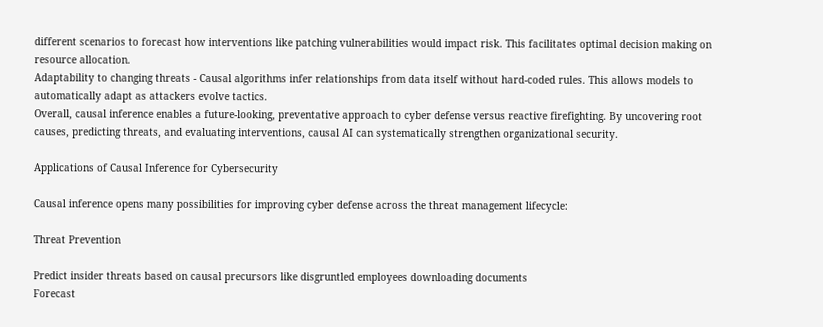different scenarios to forecast how interventions like patching vulnerabilities would impact risk. This facilitates optimal decision making on resource allocation.
Adaptability to changing threats - Causal algorithms infer relationships from data itself without hard-coded rules. This allows models to automatically adapt as attackers evolve tactics.
Overall, causal inference enables a future-looking, preventative approach to cyber defense versus reactive firefighting. By uncovering root causes, predicting threats, and evaluating interventions, causal AI can systematically strengthen organizational security.

Applications of Causal Inference for Cybersecurity

Causal inference opens many possibilities for improving cyber defense across the threat management lifecycle:

Threat Prevention

Predict insider threats based on causal precursors like disgruntled employees downloading documents
Forecast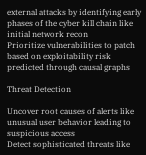external attacks by identifying early phases of the cyber kill chain like initial network recon
Prioritize vulnerabilities to patch based on exploitability risk predicted through causal graphs

Threat Detection

Uncover root causes of alerts like unusual user behavior leading to suspicious access
Detect sophisticated threats like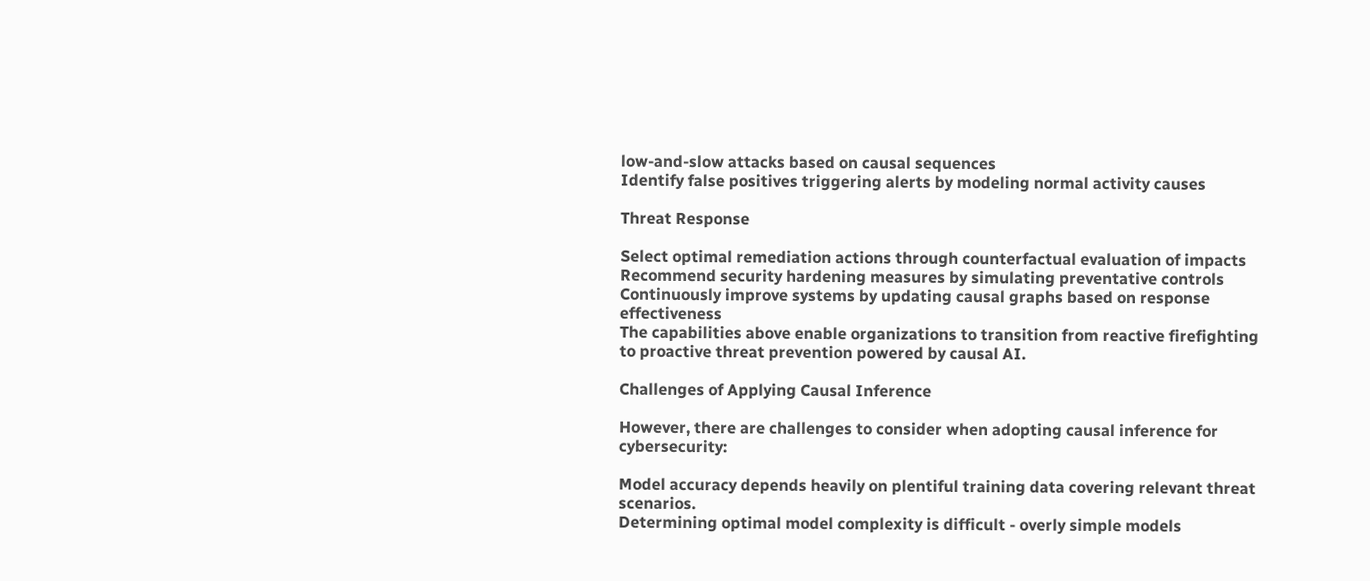low-and-slow attacks based on causal sequences
Identify false positives triggering alerts by modeling normal activity causes

Threat Response

Select optimal remediation actions through counterfactual evaluation of impacts
Recommend security hardening measures by simulating preventative controls
Continuously improve systems by updating causal graphs based on response effectiveness
The capabilities above enable organizations to transition from reactive firefighting to proactive threat prevention powered by causal AI.

Challenges of Applying Causal Inference

However, there are challenges to consider when adopting causal inference for cybersecurity:

Model accuracy depends heavily on plentiful training data covering relevant threat scenarios.
Determining optimal model complexity is difficult - overly simple models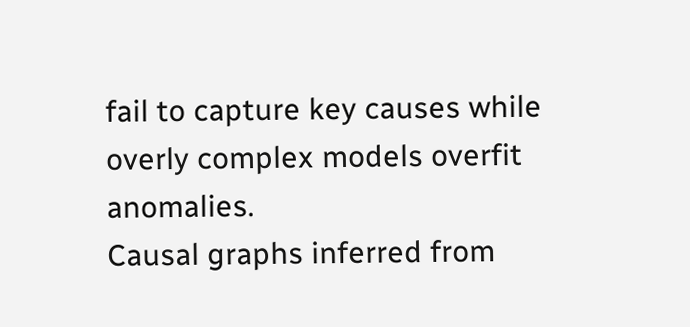fail to capture key causes while overly complex models overfit anomalies.
Causal graphs inferred from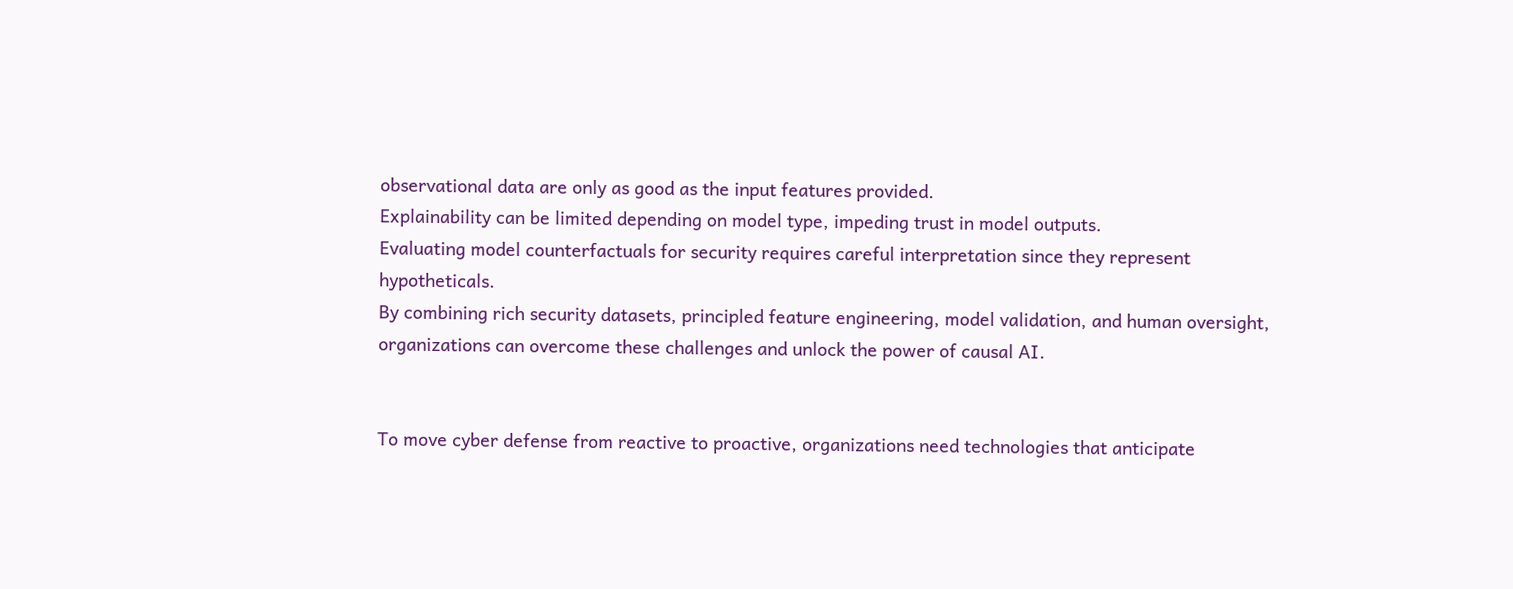observational data are only as good as the input features provided.
Explainability can be limited depending on model type, impeding trust in model outputs.
Evaluating model counterfactuals for security requires careful interpretation since they represent hypotheticals.
By combining rich security datasets, principled feature engineering, model validation, and human oversight, organizations can overcome these challenges and unlock the power of causal AI.


To move cyber defense from reactive to proactive, organizations need technologies that anticipate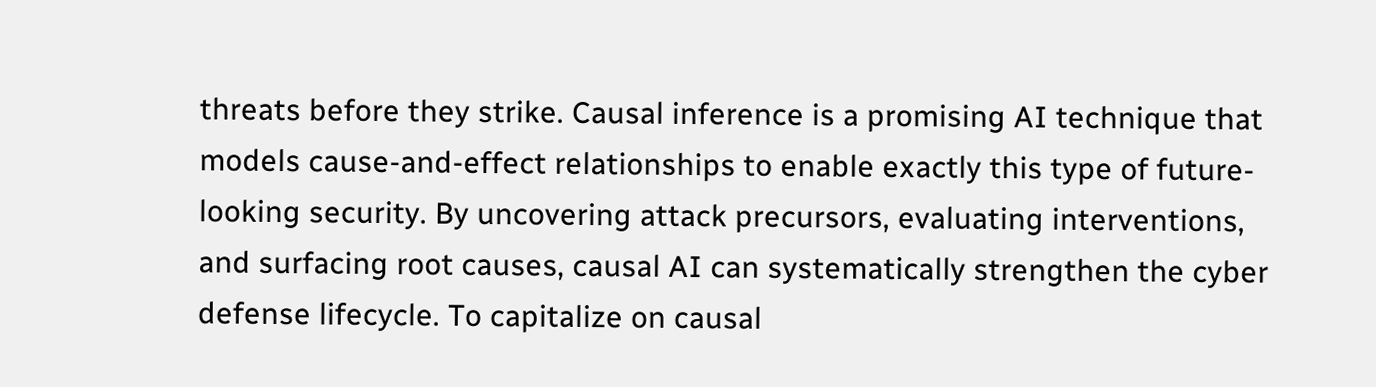threats before they strike. Causal inference is a promising AI technique that models cause-and-effect relationships to enable exactly this type of future-looking security. By uncovering attack precursors, evaluating interventions, and surfacing root causes, causal AI can systematically strengthen the cyber defense lifecycle. To capitalize on causal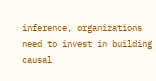inference, organizations need to invest in building causal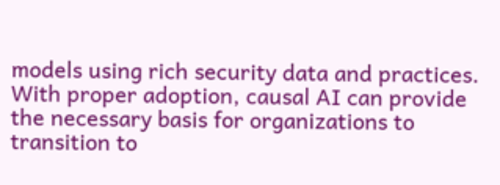models using rich security data and practices. With proper adoption, causal AI can provide the necessary basis for organizations to transition to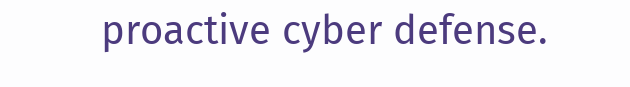proactive cyber defense.